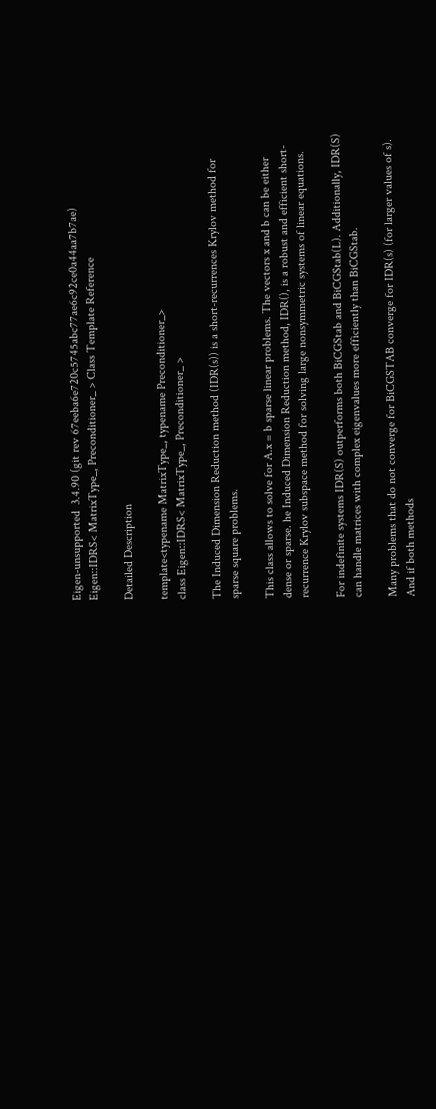Eigen-unsupported  3.4.90 (git rev 67eeba6e720c5745abc77ae6c92ce0a44aa7b7ae)
Eigen::IDRS< MatrixType_, Preconditioner_ > Class Template Reference

Detailed Description

template<typename MatrixType_, typename Preconditioner_>
class Eigen::IDRS< MatrixType_, Preconditioner_ >

The Induced Dimension Reduction method (IDR(s)) is a short-recurrences Krylov method for sparse square problems.

This class allows to solve for A.x = b sparse linear problems. The vectors x and b can be either dense or sparse. he Induced Dimension Reduction method, IDR(), is a robust and efficient short-recurrence Krylov subspace method for solving large nonsymmetric systems of linear equations.

For indefinite systems IDR(S) outperforms both BiCGStab and BiCGStab(L). Additionally, IDR(S) can handle matrices with complex eigenvalues more efficiently than BiCGStab.

Many problems that do not converge for BiCGSTAB converge for IDR(s) (for larger values of s). And if both methods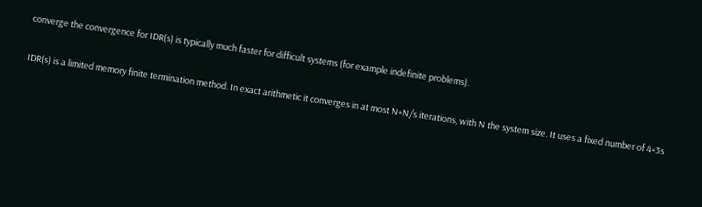converge the convergence for IDR(s) is typically much faster for difficult systems (for example indefinite problems).

IDR(s) is a limited memory finite termination method. In exact arithmetic it converges in at most N+N/s iterations, with N the system size. It uses a fixed number of 4+3s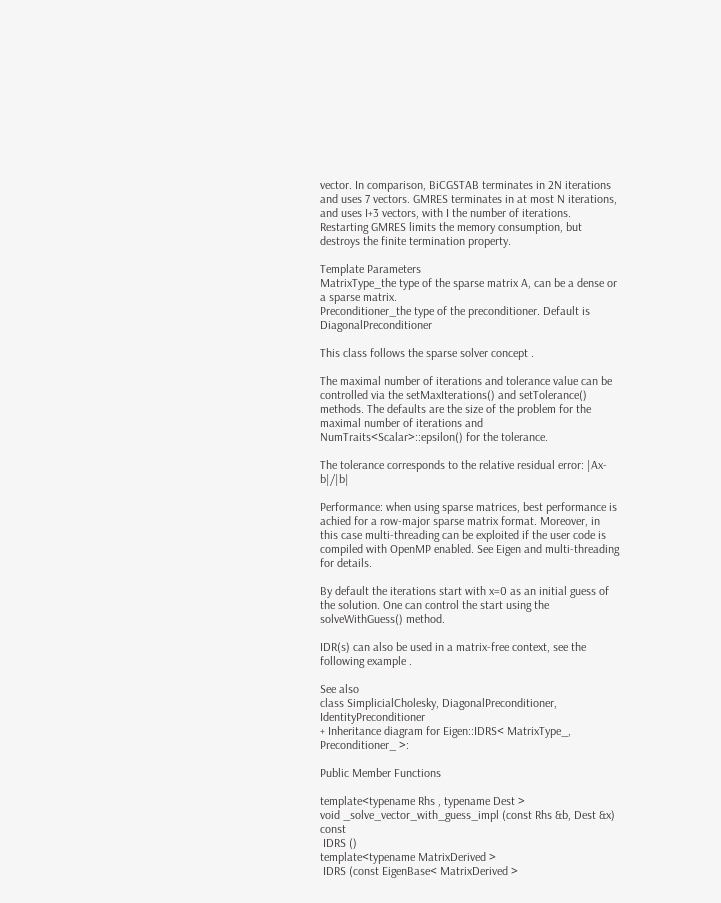vector. In comparison, BiCGSTAB terminates in 2N iterations and uses 7 vectors. GMRES terminates in at most N iterations, and uses I+3 vectors, with I the number of iterations. Restarting GMRES limits the memory consumption, but destroys the finite termination property.

Template Parameters
MatrixType_the type of the sparse matrix A, can be a dense or a sparse matrix.
Preconditioner_the type of the preconditioner. Default is DiagonalPreconditioner

This class follows the sparse solver concept .

The maximal number of iterations and tolerance value can be controlled via the setMaxIterations() and setTolerance() methods. The defaults are the size of the problem for the maximal number of iterations and NumTraits<Scalar>::epsilon() for the tolerance.

The tolerance corresponds to the relative residual error: |Ax-b|/|b|

Performance: when using sparse matrices, best performance is achied for a row-major sparse matrix format. Moreover, in this case multi-threading can be exploited if the user code is compiled with OpenMP enabled. See Eigen and multi-threading for details.

By default the iterations start with x=0 as an initial guess of the solution. One can control the start using the solveWithGuess() method.

IDR(s) can also be used in a matrix-free context, see the following example .

See also
class SimplicialCholesky, DiagonalPreconditioner, IdentityPreconditioner
+ Inheritance diagram for Eigen::IDRS< MatrixType_, Preconditioner_ >:

Public Member Functions

template<typename Rhs , typename Dest >
void _solve_vector_with_guess_impl (const Rhs &b, Dest &x) const
 IDRS ()
template<typename MatrixDerived >
 IDRS (const EigenBase< MatrixDerived >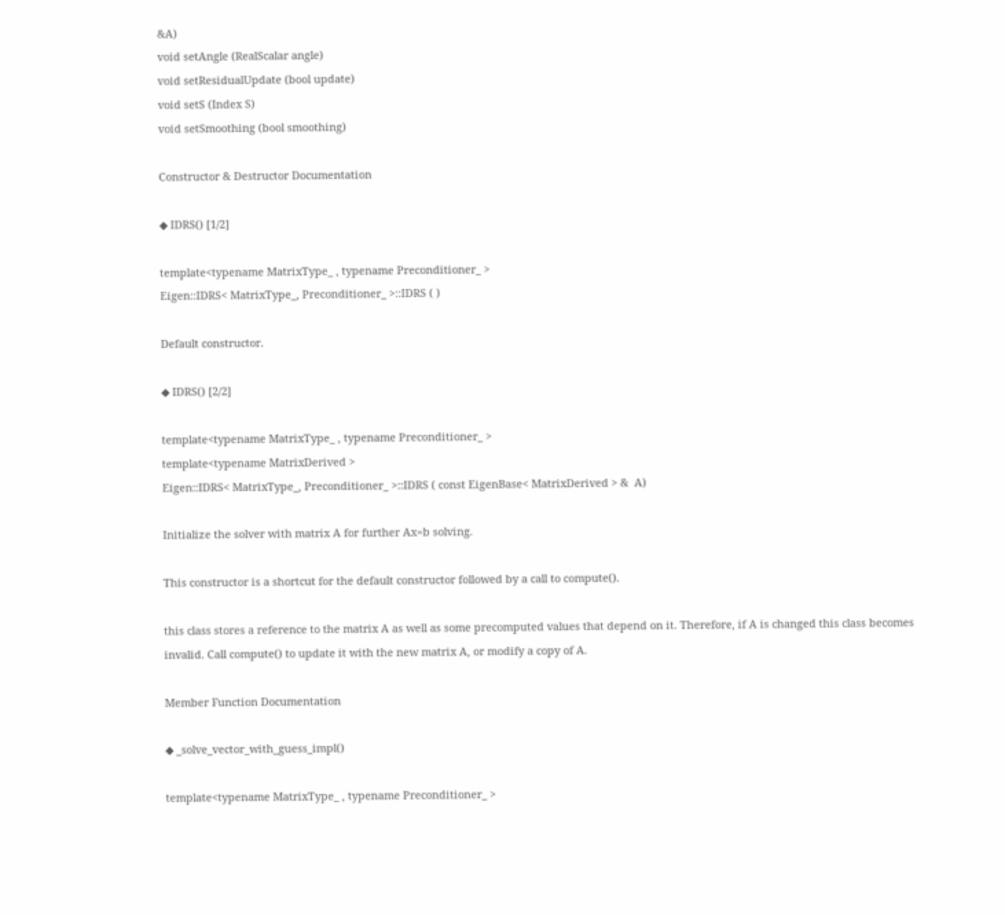&A)
void setAngle (RealScalar angle)
void setResidualUpdate (bool update)
void setS (Index S)
void setSmoothing (bool smoothing)

Constructor & Destructor Documentation

◆ IDRS() [1/2]

template<typename MatrixType_ , typename Preconditioner_ >
Eigen::IDRS< MatrixType_, Preconditioner_ >::IDRS ( )

Default constructor.

◆ IDRS() [2/2]

template<typename MatrixType_ , typename Preconditioner_ >
template<typename MatrixDerived >
Eigen::IDRS< MatrixType_, Preconditioner_ >::IDRS ( const EigenBase< MatrixDerived > &  A)

Initialize the solver with matrix A for further Ax=b solving.

This constructor is a shortcut for the default constructor followed by a call to compute().

this class stores a reference to the matrix A as well as some precomputed values that depend on it. Therefore, if A is changed this class becomes invalid. Call compute() to update it with the new matrix A, or modify a copy of A.

Member Function Documentation

◆ _solve_vector_with_guess_impl()

template<typename MatrixType_ , typename Preconditioner_ >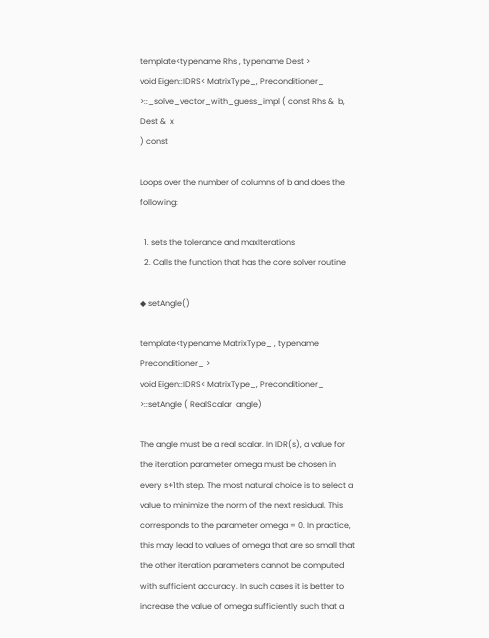template<typename Rhs , typename Dest >
void Eigen::IDRS< MatrixType_, Preconditioner_ >::_solve_vector_with_guess_impl ( const Rhs &  b,
Dest &  x
) const

Loops over the number of columns of b and does the following:

  1. sets the tolerance and maxIterations
  2. Calls the function that has the core solver routine

◆ setAngle()

template<typename MatrixType_ , typename Preconditioner_ >
void Eigen::IDRS< MatrixType_, Preconditioner_ >::setAngle ( RealScalar  angle)

The angle must be a real scalar. In IDR(s), a value for the iteration parameter omega must be chosen in every s+1th step. The most natural choice is to select a value to minimize the norm of the next residual. This corresponds to the parameter omega = 0. In practice, this may lead to values of omega that are so small that the other iteration parameters cannot be computed with sufficient accuracy. In such cases it is better to increase the value of omega sufficiently such that a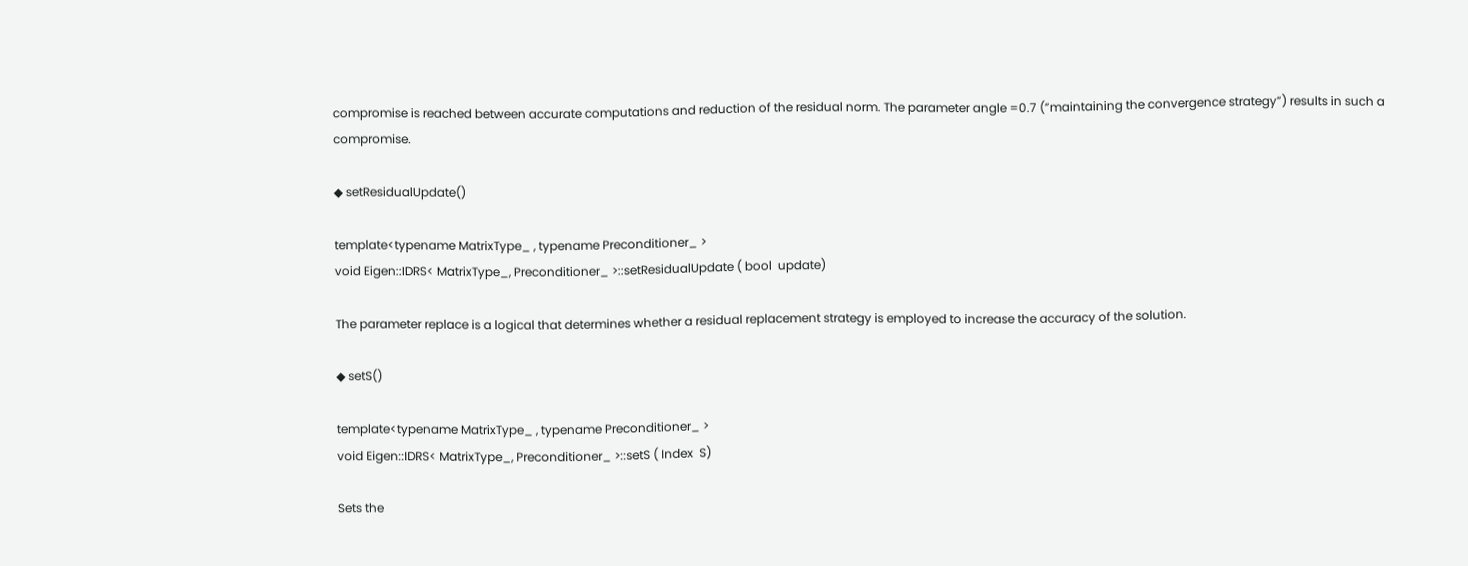compromise is reached between accurate computations and reduction of the residual norm. The parameter angle =0.7 (”maintaining the convergence strategy”) results in such a compromise.

◆ setResidualUpdate()

template<typename MatrixType_ , typename Preconditioner_ >
void Eigen::IDRS< MatrixType_, Preconditioner_ >::setResidualUpdate ( bool  update)

The parameter replace is a logical that determines whether a residual replacement strategy is employed to increase the accuracy of the solution.

◆ setS()

template<typename MatrixType_ , typename Preconditioner_ >
void Eigen::IDRS< MatrixType_, Preconditioner_ >::setS ( Index  S)

Sets the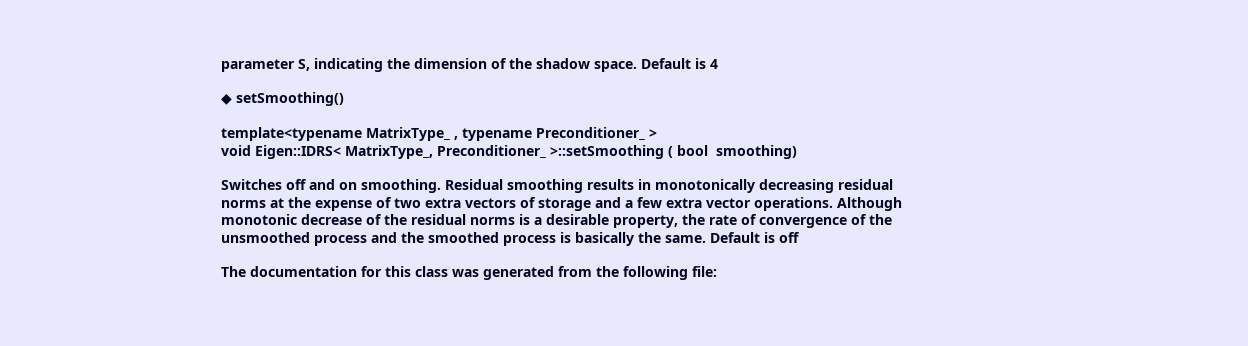parameter S, indicating the dimension of the shadow space. Default is 4

◆ setSmoothing()

template<typename MatrixType_ , typename Preconditioner_ >
void Eigen::IDRS< MatrixType_, Preconditioner_ >::setSmoothing ( bool  smoothing)

Switches off and on smoothing. Residual smoothing results in monotonically decreasing residual norms at the expense of two extra vectors of storage and a few extra vector operations. Although monotonic decrease of the residual norms is a desirable property, the rate of convergence of the unsmoothed process and the smoothed process is basically the same. Default is off

The documentation for this class was generated from the following file: